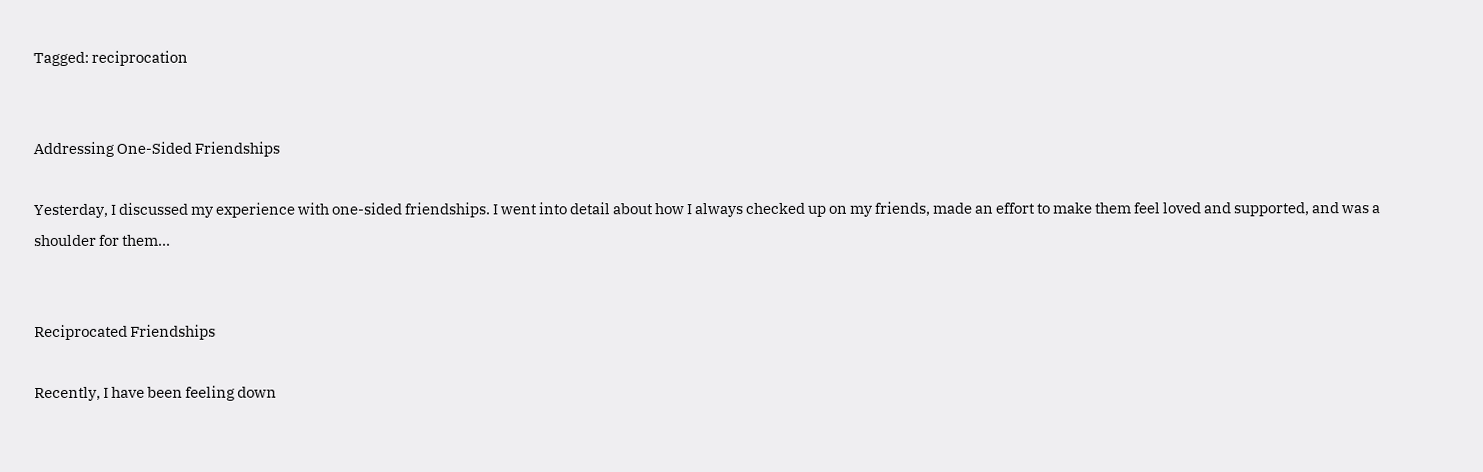Tagged: reciprocation


Addressing One-Sided Friendships

Yesterday, I discussed my experience with one-sided friendships. I went into detail about how I always checked up on my friends, made an effort to make them feel loved and supported, and was a shoulder for them...


Reciprocated Friendships

Recently, I have been feeling down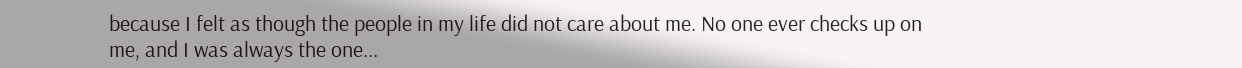because I felt as though the people in my life did not care about me. No one ever checks up on me, and I was always the one...